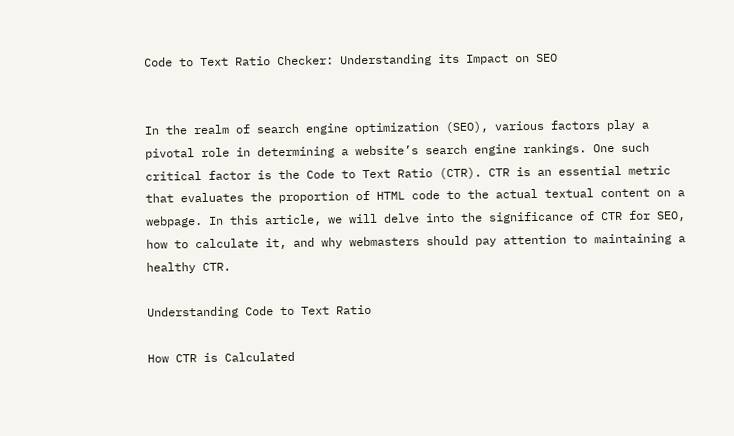Code to Text Ratio Checker: Understanding its Impact on SEO


In the realm of search engine optimization (SEO), various factors play a pivotal role in determining a website’s search engine rankings. One such critical factor is the Code to Text Ratio (CTR). CTR is an essential metric that evaluates the proportion of HTML code to the actual textual content on a webpage. In this article, we will delve into the significance of CTR for SEO, how to calculate it, and why webmasters should pay attention to maintaining a healthy CTR.

Understanding Code to Text Ratio

How CTR is Calculated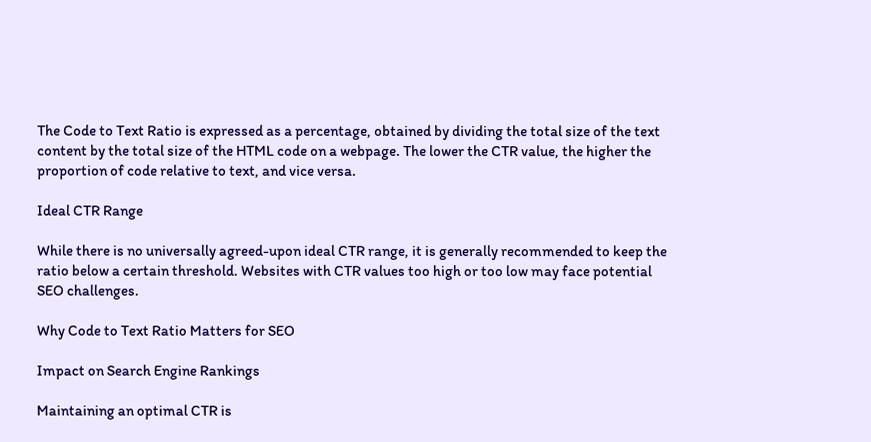The Code to Text Ratio is expressed as a percentage, obtained by dividing the total size of the text content by the total size of the HTML code on a webpage. The lower the CTR value, the higher the proportion of code relative to text, and vice versa.

Ideal CTR Range

While there is no universally agreed-upon ideal CTR range, it is generally recommended to keep the ratio below a certain threshold. Websites with CTR values too high or too low may face potential SEO challenges.

Why Code to Text Ratio Matters for SEO

Impact on Search Engine Rankings

Maintaining an optimal CTR is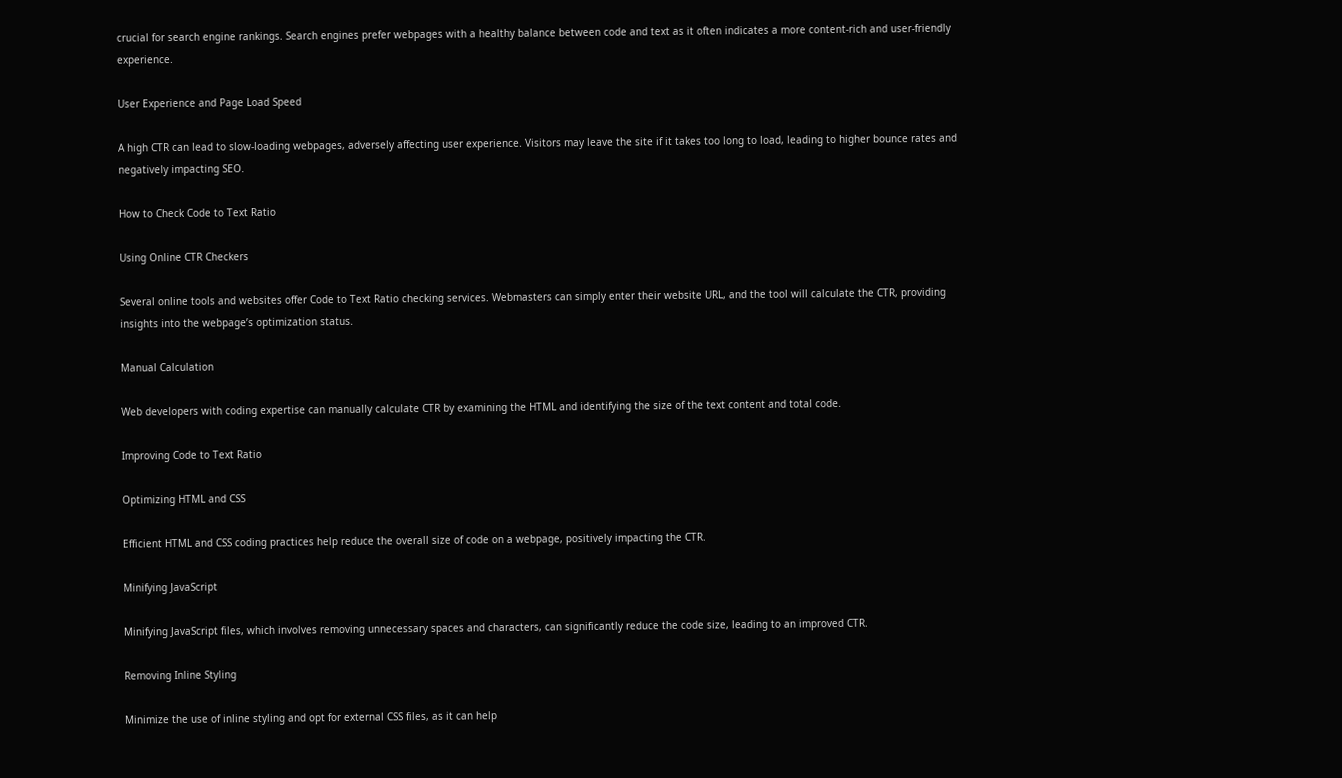crucial for search engine rankings. Search engines prefer webpages with a healthy balance between code and text as it often indicates a more content-rich and user-friendly experience.

User Experience and Page Load Speed

A high CTR can lead to slow-loading webpages, adversely affecting user experience. Visitors may leave the site if it takes too long to load, leading to higher bounce rates and negatively impacting SEO.

How to Check Code to Text Ratio

Using Online CTR Checkers

Several online tools and websites offer Code to Text Ratio checking services. Webmasters can simply enter their website URL, and the tool will calculate the CTR, providing insights into the webpage’s optimization status.

Manual Calculation

Web developers with coding expertise can manually calculate CTR by examining the HTML and identifying the size of the text content and total code.

Improving Code to Text Ratio

Optimizing HTML and CSS

Efficient HTML and CSS coding practices help reduce the overall size of code on a webpage, positively impacting the CTR.

Minifying JavaScript

Minifying JavaScript files, which involves removing unnecessary spaces and characters, can significantly reduce the code size, leading to an improved CTR.

Removing Inline Styling

Minimize the use of inline styling and opt for external CSS files, as it can help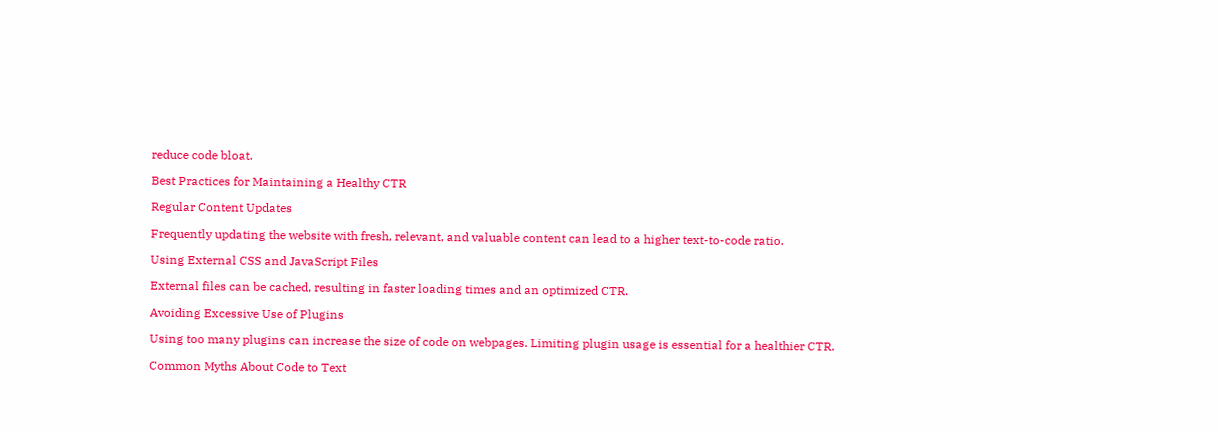reduce code bloat.

Best Practices for Maintaining a Healthy CTR

Regular Content Updates

Frequently updating the website with fresh, relevant, and valuable content can lead to a higher text-to-code ratio.

Using External CSS and JavaScript Files

External files can be cached, resulting in faster loading times and an optimized CTR.

Avoiding Excessive Use of Plugins

Using too many plugins can increase the size of code on webpages. Limiting plugin usage is essential for a healthier CTR.

Common Myths About Code to Text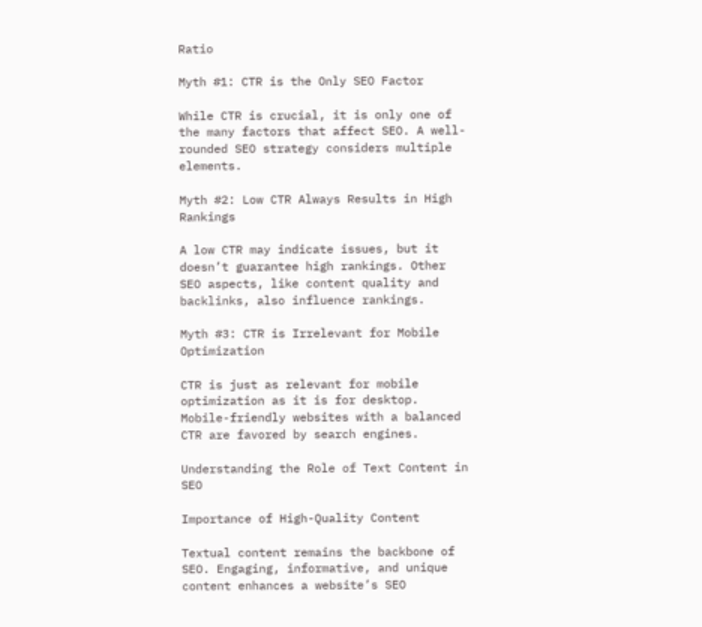Ratio

Myth #1: CTR is the Only SEO Factor

While CTR is crucial, it is only one of the many factors that affect SEO. A well-rounded SEO strategy considers multiple elements.

Myth #2: Low CTR Always Results in High Rankings

A low CTR may indicate issues, but it doesn’t guarantee high rankings. Other SEO aspects, like content quality and backlinks, also influence rankings.

Myth #3: CTR is Irrelevant for Mobile Optimization

CTR is just as relevant for mobile optimization as it is for desktop. Mobile-friendly websites with a balanced CTR are favored by search engines.

Understanding the Role of Text Content in SEO

Importance of High-Quality Content

Textual content remains the backbone of SEO. Engaging, informative, and unique content enhances a website’s SEO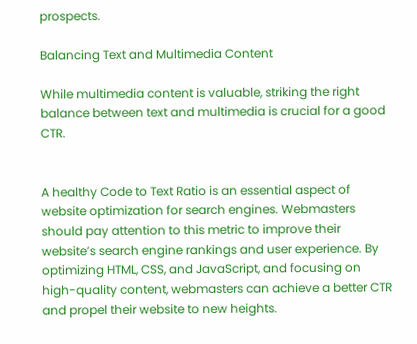prospects.

Balancing Text and Multimedia Content

While multimedia content is valuable, striking the right balance between text and multimedia is crucial for a good CTR.


A healthy Code to Text Ratio is an essential aspect of website optimization for search engines. Webmasters should pay attention to this metric to improve their website’s search engine rankings and user experience. By optimizing HTML, CSS, and JavaScript, and focusing on high-quality content, webmasters can achieve a better CTR and propel their website to new heights.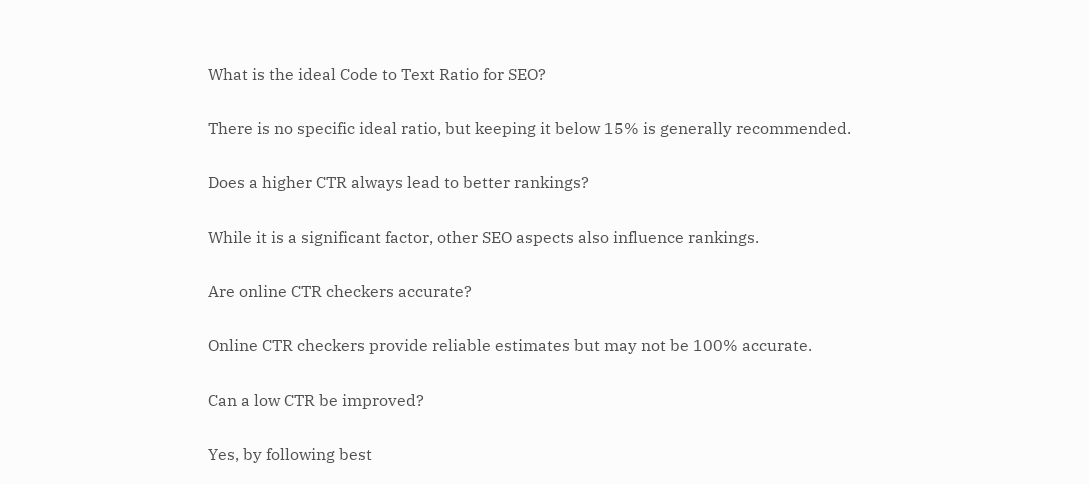What is the ideal Code to Text Ratio for SEO?

There is no specific ideal ratio, but keeping it below 15% is generally recommended.

Does a higher CTR always lead to better rankings?

While it is a significant factor, other SEO aspects also influence rankings.

Are online CTR checkers accurate?

Online CTR checkers provide reliable estimates but may not be 100% accurate.

Can a low CTR be improved?

Yes, by following best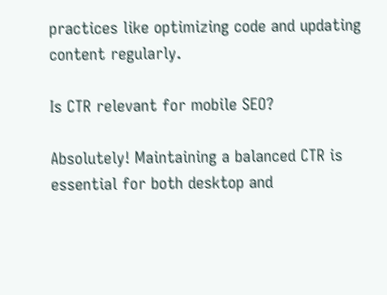practices like optimizing code and updating content regularly.

Is CTR relevant for mobile SEO?

Absolutely! Maintaining a balanced CTR is essential for both desktop and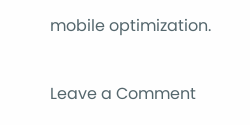mobile optimization.

Leave a Comment